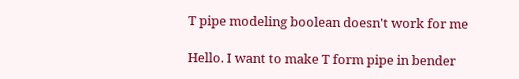T pipe modeling boolean doesn't work for me

Hello. I want to make T form pipe in bender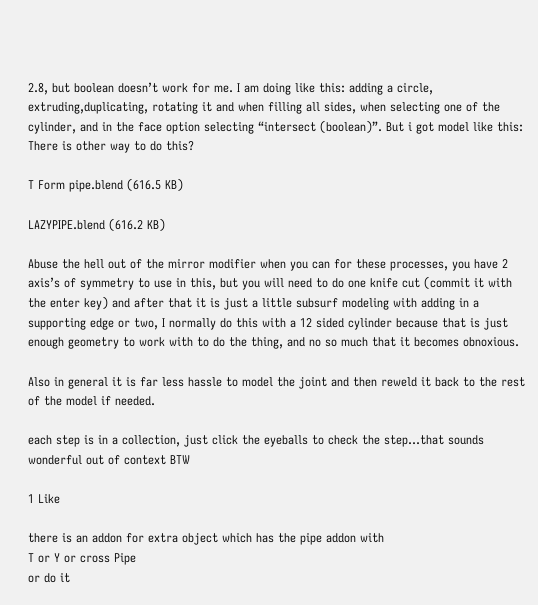2.8, but boolean doesn’t work for me. I am doing like this: adding a circle, extruding,duplicating, rotating it and when filling all sides, when selecting one of the cylinder, and in the face option selecting “intersect (boolean)”. But i got model like this: There is other way to do this?

T Form pipe.blend (616.5 KB)

LAZYPIPE.blend (616.2 KB)

Abuse the hell out of the mirror modifier when you can for these processes, you have 2 axis’s of symmetry to use in this, but you will need to do one knife cut (commit it with the enter key) and after that it is just a little subsurf modeling with adding in a supporting edge or two, I normally do this with a 12 sided cylinder because that is just enough geometry to work with to do the thing, and no so much that it becomes obnoxious.

Also in general it is far less hassle to model the joint and then reweld it back to the rest of the model if needed.

each step is in a collection, just click the eyeballs to check the step…that sounds wonderful out of context BTW

1 Like

there is an addon for extra object which has the pipe addon with
T or Y or cross Pipe
or do it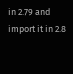in 2.79 and import it in 2.8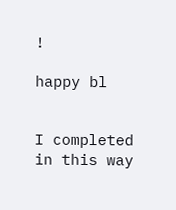!

happy bl


I completed in this way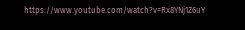https://www.youtube.com/watch?v=Rx8YNj1Z6uY